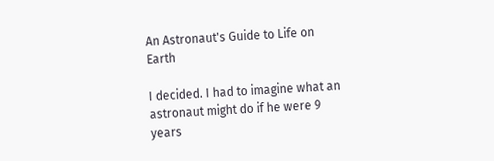An Astronaut's Guide to Life on Earth

I decided. I had to imagine what an astronaut might do if he were 9 years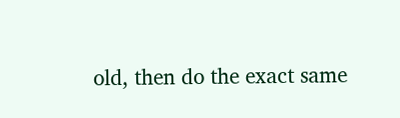old, then do the exact same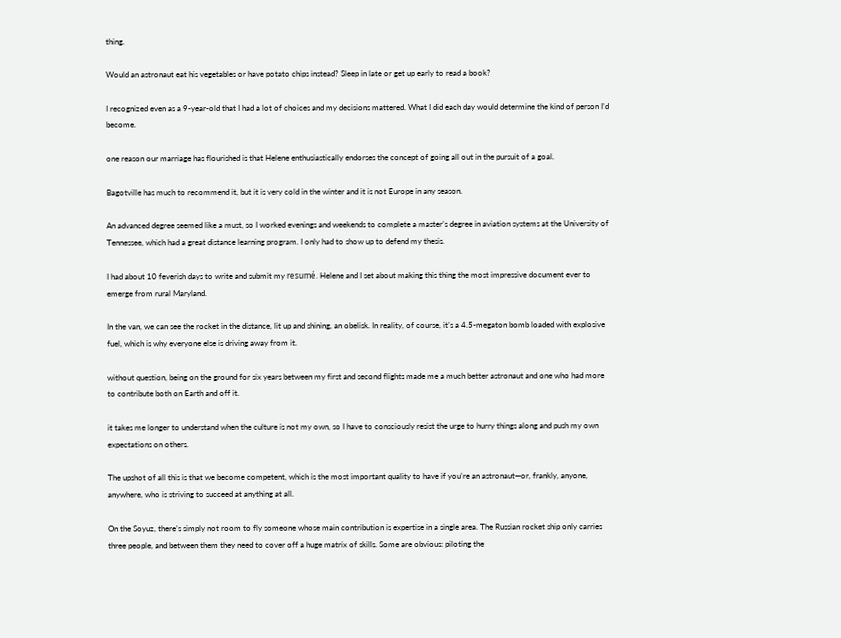thing.

Would an astronaut eat his vegetables or have potato chips instead? Sleep in late or get up early to read a book?

I recognized even as a 9-year-old that I had a lot of choices and my decisions mattered. What I did each day would determine the kind of person I’d become.

one reason our marriage has flourished is that Helene enthusiastically endorses the concept of going all out in the pursuit of a goal.

Bagotville has much to recommend it, but it is very cold in the winter and it is not Europe in any season.

An advanced degree seemed like a must, so I worked evenings and weekends to complete a master’s degree in aviation systems at the University of Tennessee, which had a great distance learning program. I only had to show up to defend my thesis.

I had about 10 feverish days to write and submit my resumé. Helene and I set about making this thing the most impressive document ever to emerge from rural Maryland.

In the van, we can see the rocket in the distance, lit up and shining, an obelisk. In reality, of course, it’s a 4.5-megaton bomb loaded with explosive fuel, which is why everyone else is driving away from it.

without question, being on the ground for six years between my first and second flights made me a much better astronaut and one who had more to contribute both on Earth and off it.

it takes me longer to understand when the culture is not my own, so I have to consciously resist the urge to hurry things along and push my own expectations on others.

The upshot of all this is that we become competent, which is the most important quality to have if you’re an astronaut—or, frankly, anyone, anywhere, who is striving to succeed at anything at all.

On the Soyuz, there’s simply not room to fly someone whose main contribution is expertise in a single area. The Russian rocket ship only carries three people, and between them they need to cover off a huge matrix of skills. Some are obvious: piloting the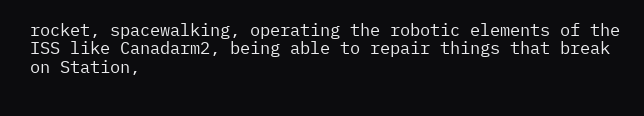rocket, spacewalking, operating the robotic elements of the ISS like Canadarm2, being able to repair things that break on Station,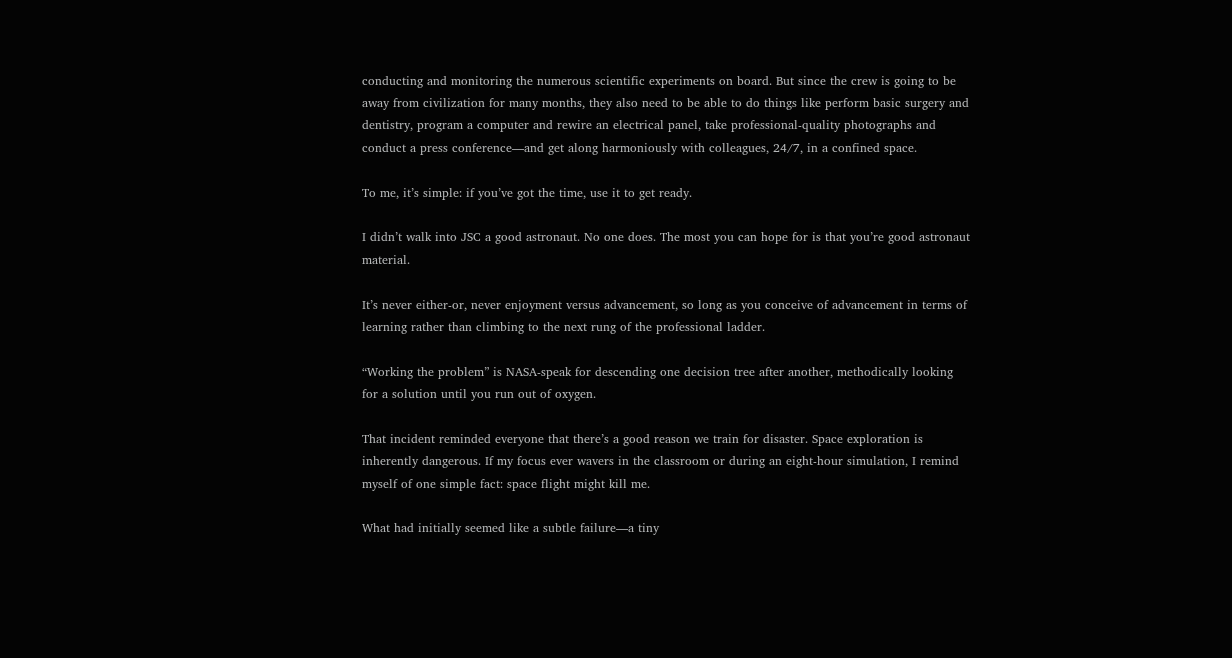conducting and monitoring the numerous scientific experiments on board. But since the crew is going to be away from civilization for many months, they also need to be able to do things like perform basic surgery and dentistry, program a computer and rewire an electrical panel, take professional-quality photographs and conduct a press conference—and get along harmoniously with colleagues, 24/7, in a confined space.

To me, it’s simple: if you’ve got the time, use it to get ready.

I didn’t walk into JSC a good astronaut. No one does. The most you can hope for is that you’re good astronaut material.

It’s never either-or, never enjoyment versus advancement, so long as you conceive of advancement in terms of learning rather than climbing to the next rung of the professional ladder.

“Working the problem” is NASA-speak for descending one decision tree after another, methodically looking for a solution until you run out of oxygen.

That incident reminded everyone that there’s a good reason we train for disaster. Space exploration is inherently dangerous. If my focus ever wavers in the classroom or during an eight-hour simulation, I remind myself of one simple fact: space flight might kill me.

What had initially seemed like a subtle failure—a tiny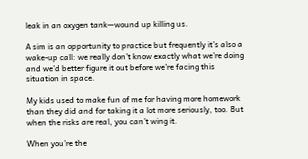leak in an oxygen tank—wound up killing us.

A sim is an opportunity to practice but frequently it’s also a wake-up call: we really don’t know exactly what we’re doing and we’d better figure it out before we’re facing this situation in space.

My kids used to make fun of me for having more homework than they did and for taking it a lot more seriously, too. But when the risks are real, you can’t wing it.

When you’re the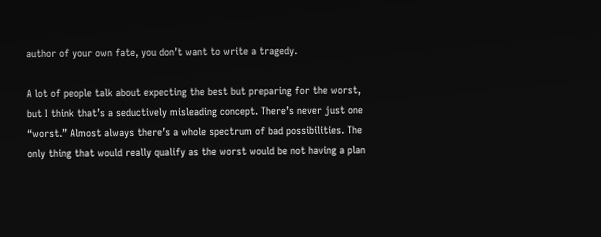author of your own fate, you don’t want to write a tragedy.

A lot of people talk about expecting the best but preparing for the worst, but I think that’s a seductively misleading concept. There’s never just one “worst.” Almost always there’s a whole spectrum of bad possibilities. The only thing that would really qualify as the worst would be not having a plan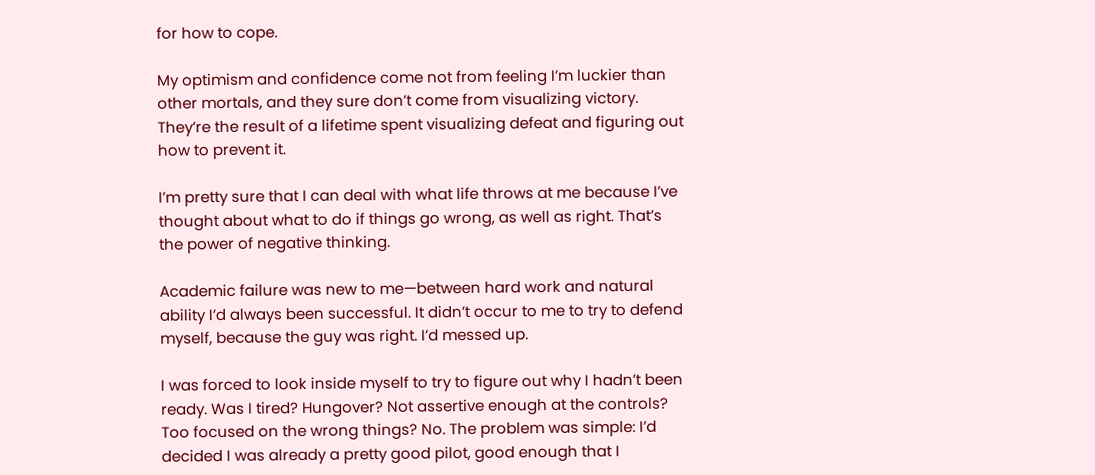for how to cope.

My optimism and confidence come not from feeling I’m luckier than other mortals, and they sure don’t come from visualizing victory. They’re the result of a lifetime spent visualizing defeat and figuring out how to prevent it.

I’m pretty sure that I can deal with what life throws at me because I’ve thought about what to do if things go wrong, as well as right. That’s the power of negative thinking.

Academic failure was new to me—between hard work and natural ability I’d always been successful. It didn’t occur to me to try to defend myself, because the guy was right. I’d messed up.

I was forced to look inside myself to try to figure out why I hadn’t been ready. Was I tired? Hungover? Not assertive enough at the controls? Too focused on the wrong things? No. The problem was simple: I’d decided I was already a pretty good pilot, good enough that I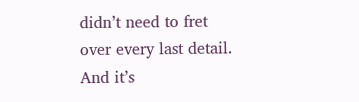didn’t need to fret over every last detail. And it’s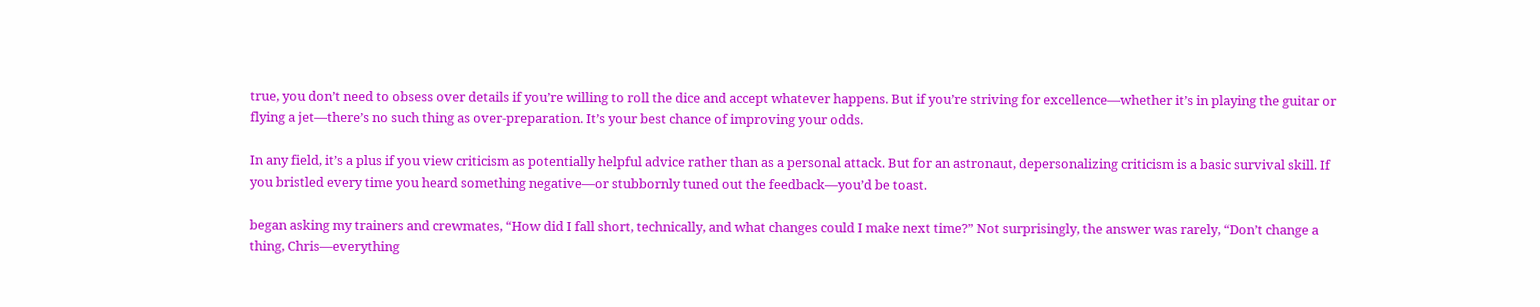true, you don’t need to obsess over details if you’re willing to roll the dice and accept whatever happens. But if you’re striving for excellence—whether it’s in playing the guitar or flying a jet—there’s no such thing as over-preparation. It’s your best chance of improving your odds.

In any field, it’s a plus if you view criticism as potentially helpful advice rather than as a personal attack. But for an astronaut, depersonalizing criticism is a basic survival skill. If you bristled every time you heard something negative—or stubbornly tuned out the feedback—you’d be toast.

began asking my trainers and crewmates, “How did I fall short, technically, and what changes could I make next time?” Not surprisingly, the answer was rarely, “Don’t change a thing, Chris—everything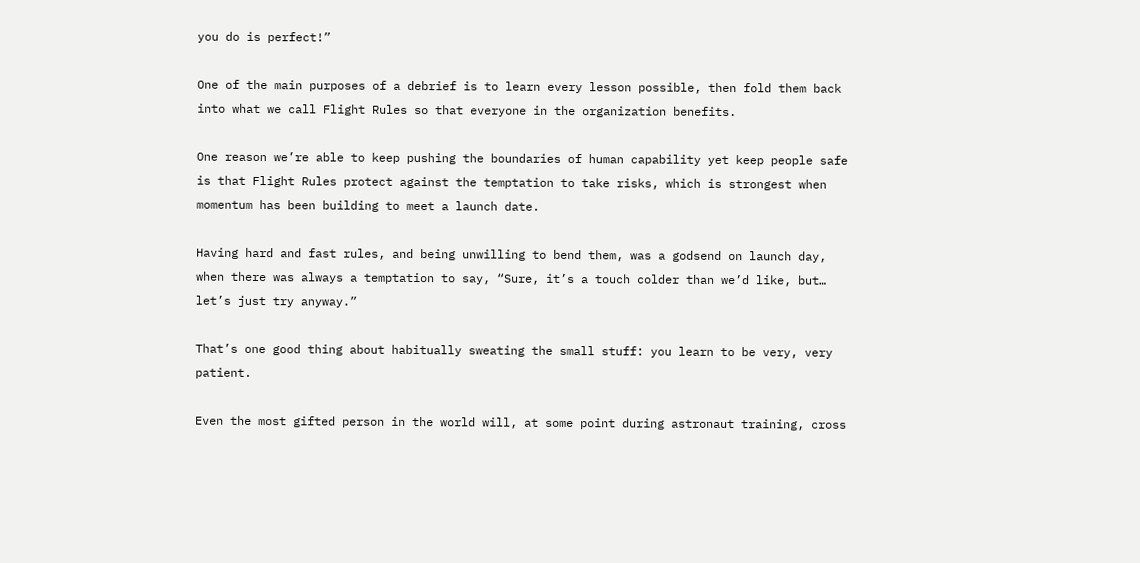you do is perfect!”

One of the main purposes of a debrief is to learn every lesson possible, then fold them back into what we call Flight Rules so that everyone in the organization benefits.

One reason we’re able to keep pushing the boundaries of human capability yet keep people safe is that Flight Rules protect against the temptation to take risks, which is strongest when momentum has been building to meet a launch date.

Having hard and fast rules, and being unwilling to bend them, was a godsend on launch day, when there was always a temptation to say, “Sure, it’s a touch colder than we’d like, but… let’s just try anyway.”

That’s one good thing about habitually sweating the small stuff: you learn to be very, very patient.

Even the most gifted person in the world will, at some point during astronaut training, cross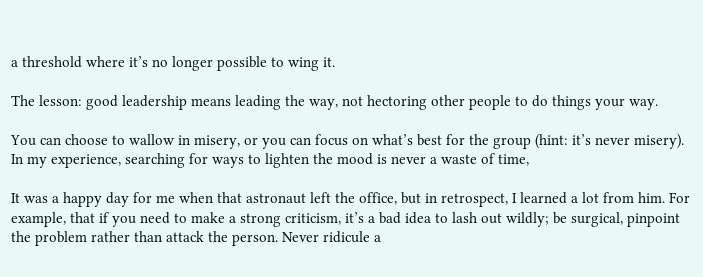a threshold where it’s no longer possible to wing it.

The lesson: good leadership means leading the way, not hectoring other people to do things your way.

You can choose to wallow in misery, or you can focus on what’s best for the group (hint: it’s never misery). In my experience, searching for ways to lighten the mood is never a waste of time,

It was a happy day for me when that astronaut left the office, but in retrospect, I learned a lot from him. For example, that if you need to make a strong criticism, it’s a bad idea to lash out wildly; be surgical, pinpoint the problem rather than attack the person. Never ridicule a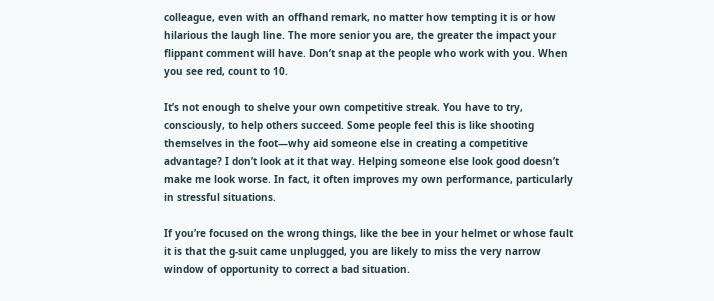colleague, even with an offhand remark, no matter how tempting it is or how hilarious the laugh line. The more senior you are, the greater the impact your flippant comment will have. Don’t snap at the people who work with you. When you see red, count to 10.

It’s not enough to shelve your own competitive streak. You have to try, consciously, to help others succeed. Some people feel this is like shooting themselves in the foot—why aid someone else in creating a competitive advantage? I don’t look at it that way. Helping someone else look good doesn’t make me look worse. In fact, it often improves my own performance, particularly in stressful situations.

If you’re focused on the wrong things, like the bee in your helmet or whose fault it is that the g-suit came unplugged, you are likely to miss the very narrow window of opportunity to correct a bad situation.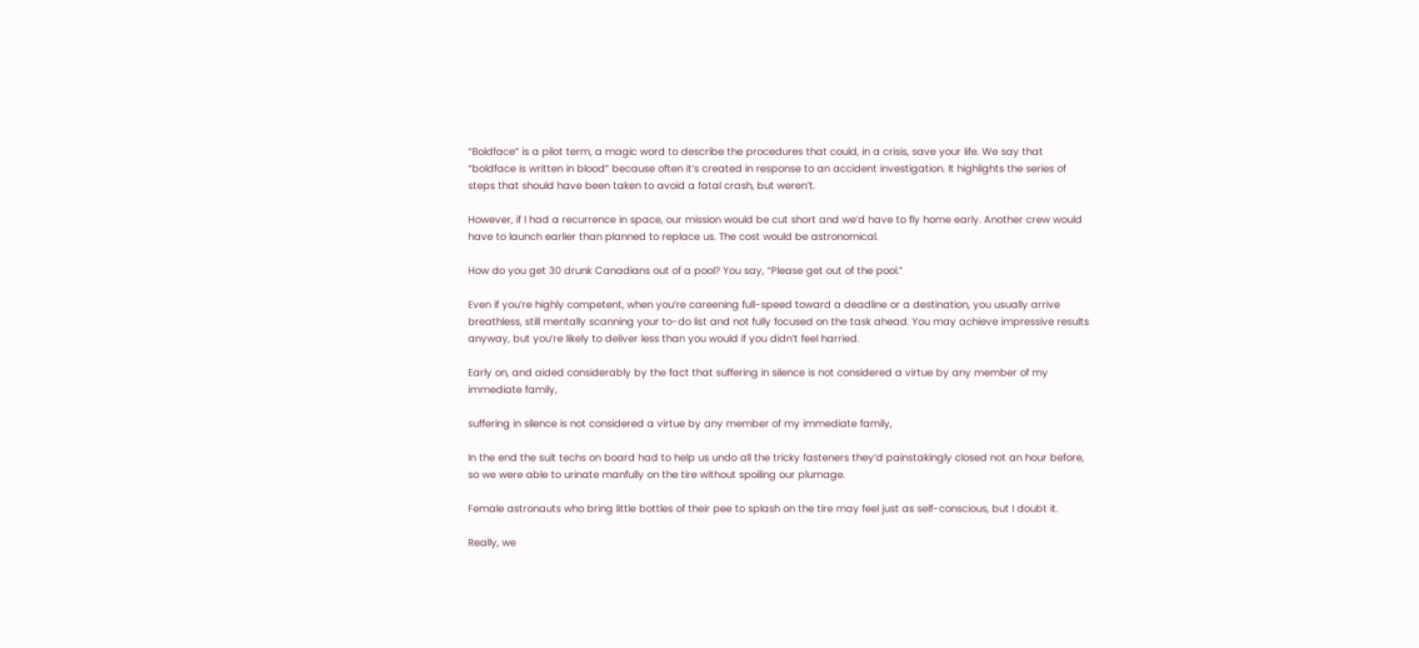“Boldface” is a pilot term, a magic word to describe the procedures that could, in a crisis, save your life. We say that “boldface is written in blood” because often it’s created in response to an accident investigation. It highlights the series of steps that should have been taken to avoid a fatal crash, but weren’t.

However, if I had a recurrence in space, our mission would be cut short and we’d have to fly home early. Another crew would have to launch earlier than planned to replace us. The cost would be astronomical.

How do you get 30 drunk Canadians out of a pool? You say, “Please get out of the pool.”

Even if you’re highly competent, when you’re careening full-speed toward a deadline or a destination, you usually arrive breathless, still mentally scanning your to-do list and not fully focused on the task ahead. You may achieve impressive results anyway, but you’re likely to deliver less than you would if you didn’t feel harried.

Early on, and aided considerably by the fact that suffering in silence is not considered a virtue by any member of my immediate family,

suffering in silence is not considered a virtue by any member of my immediate family,

In the end the suit techs on board had to help us undo all the tricky fasteners they’d painstakingly closed not an hour before, so we were able to urinate manfully on the tire without spoiling our plumage.

Female astronauts who bring little bottles of their pee to splash on the tire may feel just as self-conscious, but I doubt it.

Really, we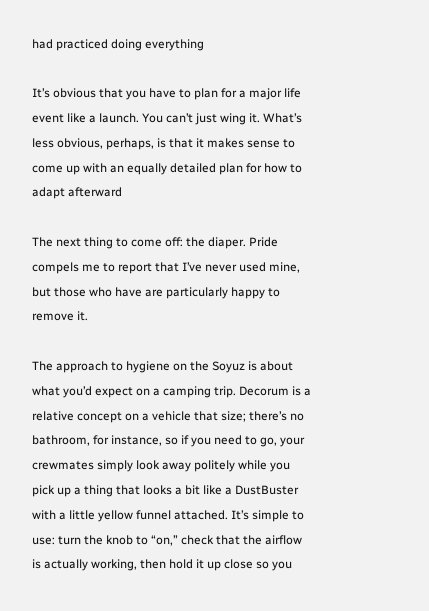had practiced doing everything

It’s obvious that you have to plan for a major life event like a launch. You can’t just wing it. What’s less obvious, perhaps, is that it makes sense to come up with an equally detailed plan for how to adapt afterward

The next thing to come off: the diaper. Pride compels me to report that I’ve never used mine, but those who have are particularly happy to remove it.

The approach to hygiene on the Soyuz is about what you’d expect on a camping trip. Decorum is a relative concept on a vehicle that size; there’s no bathroom, for instance, so if you need to go, your crewmates simply look away politely while you pick up a thing that looks a bit like a DustBuster with a little yellow funnel attached. It’s simple to use: turn the knob to “on,” check that the airflow is actually working, then hold it up close so you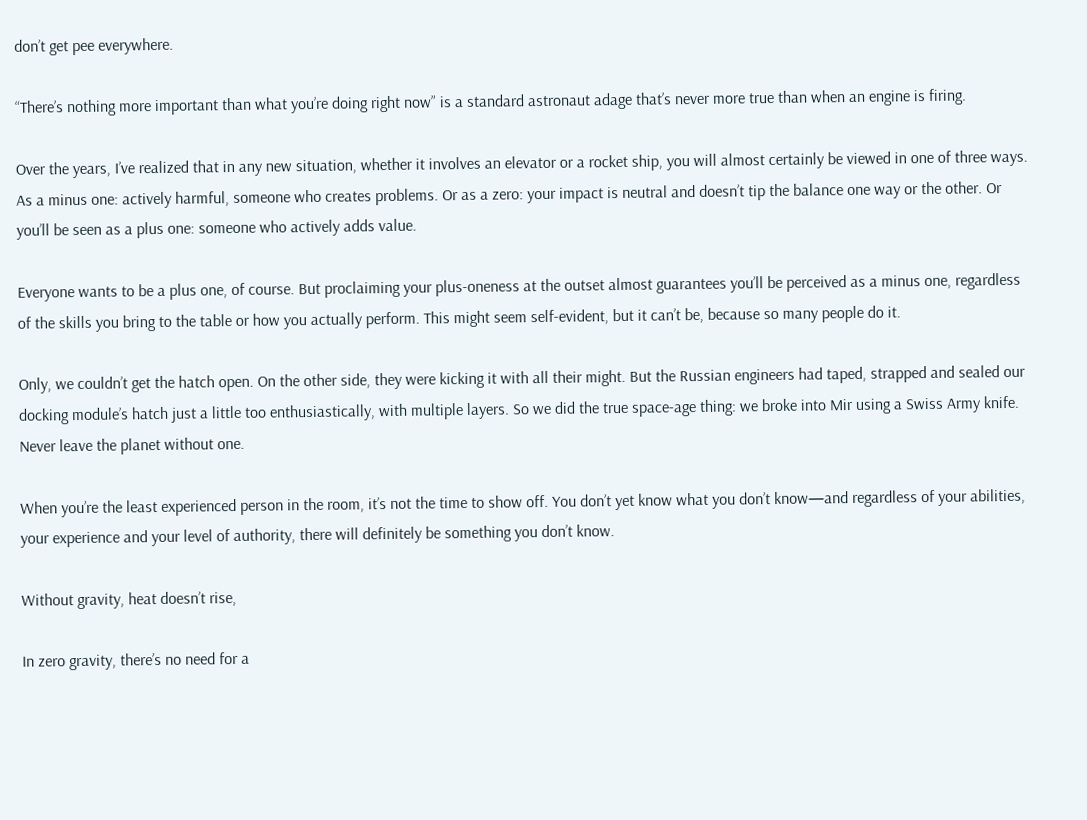don’t get pee everywhere.

“There’s nothing more important than what you’re doing right now” is a standard astronaut adage that’s never more true than when an engine is firing.

Over the years, I’ve realized that in any new situation, whether it involves an elevator or a rocket ship, you will almost certainly be viewed in one of three ways. As a minus one: actively harmful, someone who creates problems. Or as a zero: your impact is neutral and doesn’t tip the balance one way or the other. Or you’ll be seen as a plus one: someone who actively adds value.

Everyone wants to be a plus one, of course. But proclaiming your plus-oneness at the outset almost guarantees you’ll be perceived as a minus one, regardless of the skills you bring to the table or how you actually perform. This might seem self-evident, but it can’t be, because so many people do it.

Only, we couldn’t get the hatch open. On the other side, they were kicking it with all their might. But the Russian engineers had taped, strapped and sealed our docking module’s hatch just a little too enthusiastically, with multiple layers. So we did the true space-age thing: we broke into Mir using a Swiss Army knife. Never leave the planet without one.

When you’re the least experienced person in the room, it’s not the time to show off. You don’t yet know what you don’t know—and regardless of your abilities, your experience and your level of authority, there will definitely be something you don’t know.

Without gravity, heat doesn’t rise,

In zero gravity, there’s no need for a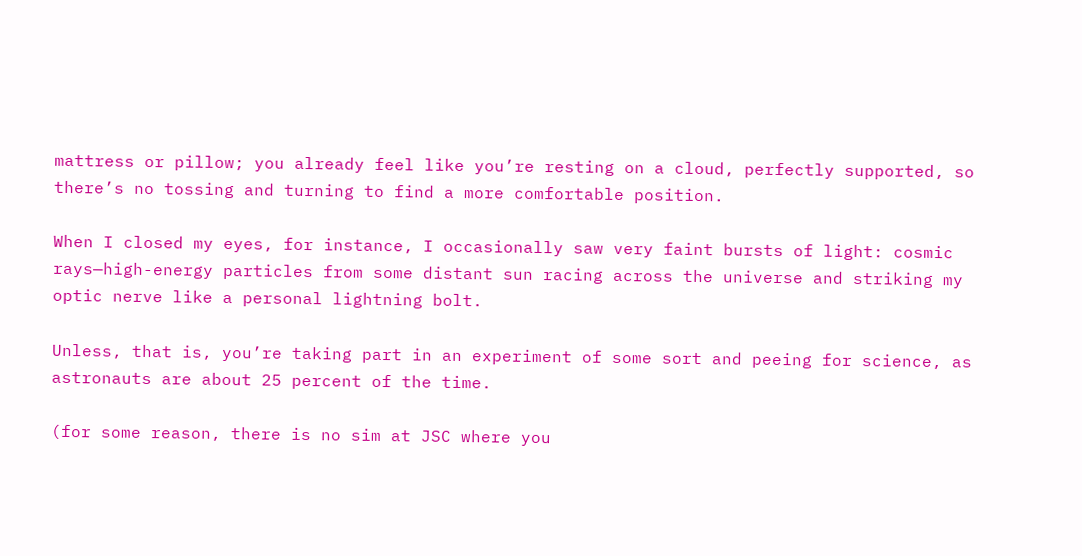mattress or pillow; you already feel like you’re resting on a cloud, perfectly supported, so there’s no tossing and turning to find a more comfortable position.

When I closed my eyes, for instance, I occasionally saw very faint bursts of light: cosmic rays—high-energy particles from some distant sun racing across the universe and striking my optic nerve like a personal lightning bolt.

Unless, that is, you’re taking part in an experiment of some sort and peeing for science, as astronauts are about 25 percent of the time.

(for some reason, there is no sim at JSC where you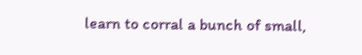learn to corral a bunch of small,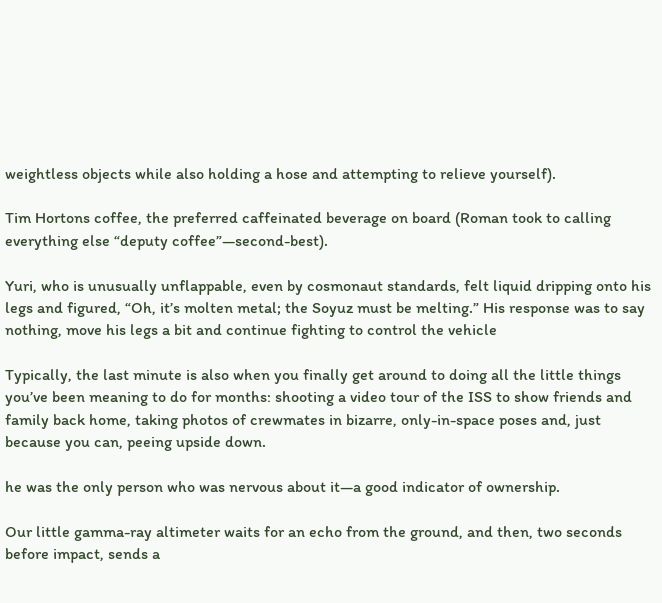weightless objects while also holding a hose and attempting to relieve yourself).

Tim Hortons coffee, the preferred caffeinated beverage on board (Roman took to calling everything else “deputy coffee”—second-best).

Yuri, who is unusually unflappable, even by cosmonaut standards, felt liquid dripping onto his legs and figured, “Oh, it’s molten metal; the Soyuz must be melting.” His response was to say nothing, move his legs a bit and continue fighting to control the vehicle

Typically, the last minute is also when you finally get around to doing all the little things you’ve been meaning to do for months: shooting a video tour of the ISS to show friends and family back home, taking photos of crewmates in bizarre, only-in-space poses and, just because you can, peeing upside down.

he was the only person who was nervous about it—a good indicator of ownership.

Our little gamma-ray altimeter waits for an echo from the ground, and then, two seconds before impact, sends a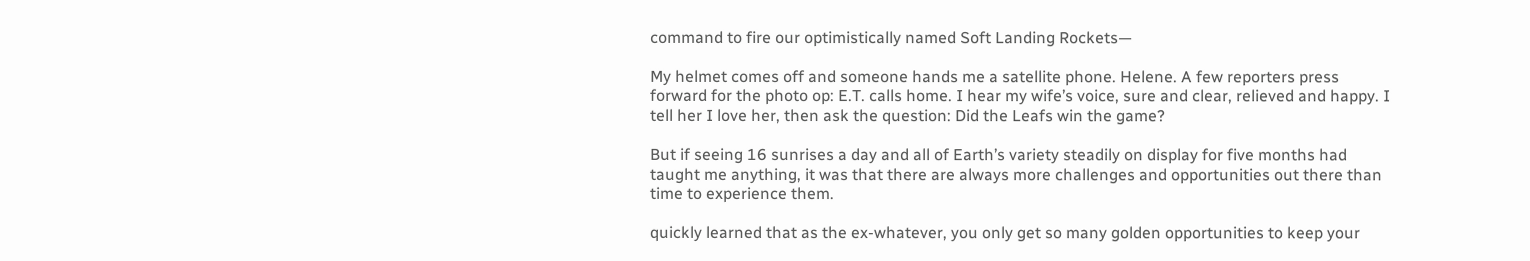command to fire our optimistically named Soft Landing Rockets—

My helmet comes off and someone hands me a satellite phone. Helene. A few reporters press forward for the photo op: E.T. calls home. I hear my wife’s voice, sure and clear, relieved and happy. I tell her I love her, then ask the question: Did the Leafs win the game?

But if seeing 16 sunrises a day and all of Earth’s variety steadily on display for five months had taught me anything, it was that there are always more challenges and opportunities out there than time to experience them.

quickly learned that as the ex-whatever, you only get so many golden opportunities to keep your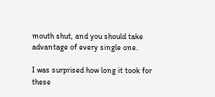mouth shut, and you should take advantage of every single one.

I was surprised how long it took for these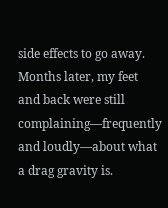side effects to go away. Months later, my feet and back were still complaining—frequently and loudly—about what a drag gravity is.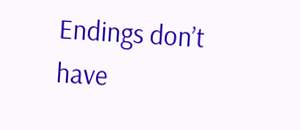Endings don’t have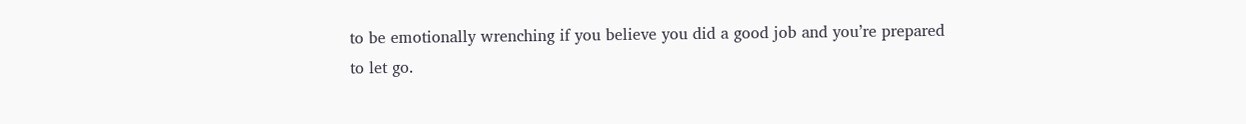to be emotionally wrenching if you believe you did a good job and you’re prepared to let go.